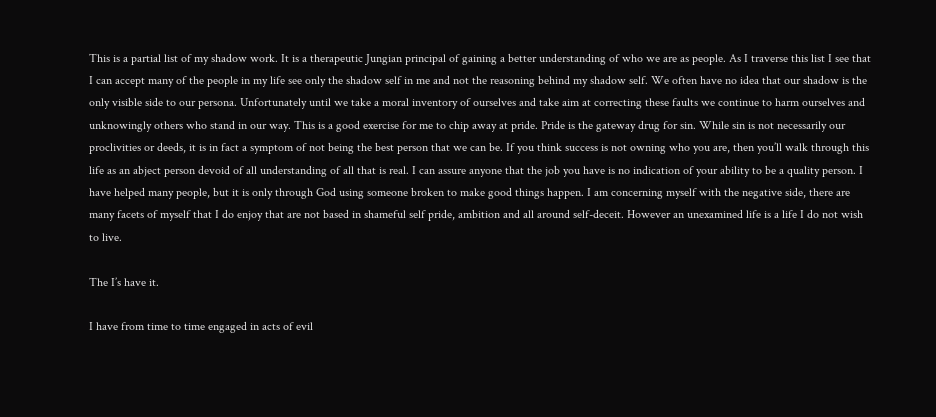This is a partial list of my shadow work. It is a therapeutic Jungian principal of gaining a better understanding of who we are as people. As I traverse this list I see that I can accept many of the people in my life see only the shadow self in me and not the reasoning behind my shadow self. We often have no idea that our shadow is the only visible side to our persona. Unfortunately until we take a moral inventory of ourselves and take aim at correcting these faults we continue to harm ourselves and unknowingly others who stand in our way. This is a good exercise for me to chip away at pride. Pride is the gateway drug for sin. While sin is not necessarily our proclivities or deeds, it is in fact a symptom of not being the best person that we can be. If you think success is not owning who you are, then you’ll walk through this life as an abject person devoid of all understanding of all that is real. I can assure anyone that the job you have is no indication of your ability to be a quality person. I have helped many people, but it is only through God using someone broken to make good things happen. I am concerning myself with the negative side, there are many facets of myself that I do enjoy that are not based in shameful self pride, ambition and all around self-deceit. However an unexamined life is a life I do not wish to live.

The I’s have it.

I have from time to time engaged in acts of evil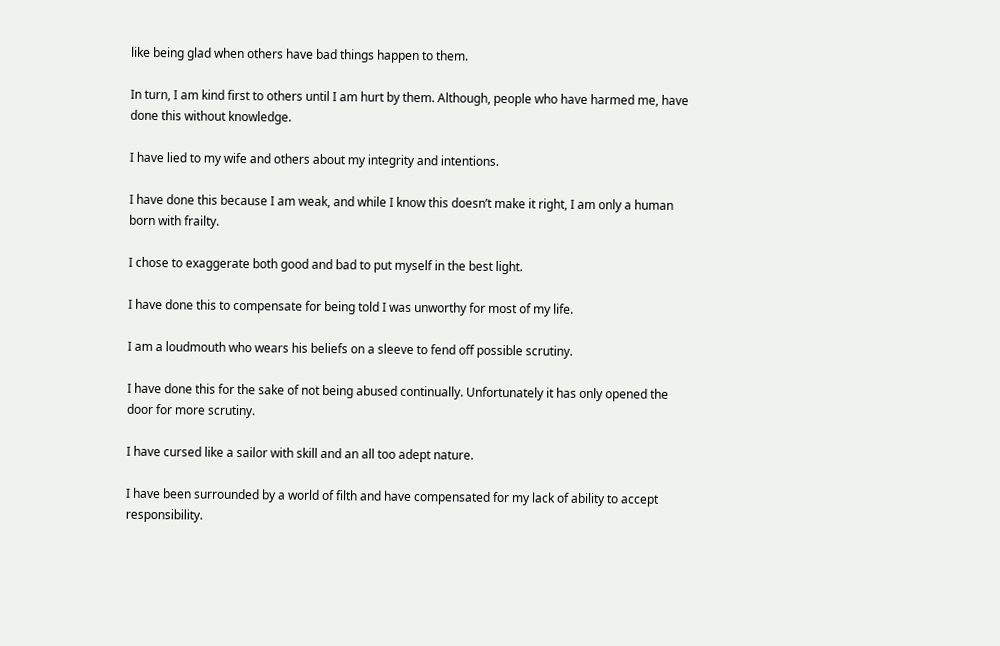like being glad when others have bad things happen to them.

In turn, I am kind first to others until I am hurt by them. Although, people who have harmed me, have done this without knowledge.

I have lied to my wife and others about my integrity and intentions.

I have done this because I am weak, and while I know this doesn’t make it right, I am only a human born with frailty.

I chose to exaggerate both good and bad to put myself in the best light.

I have done this to compensate for being told I was unworthy for most of my life.

I am a loudmouth who wears his beliefs on a sleeve to fend off possible scrutiny.

I have done this for the sake of not being abused continually. Unfortunately it has only opened the door for more scrutiny.

I have cursed like a sailor with skill and an all too adept nature.

I have been surrounded by a world of filth and have compensated for my lack of ability to accept responsibility.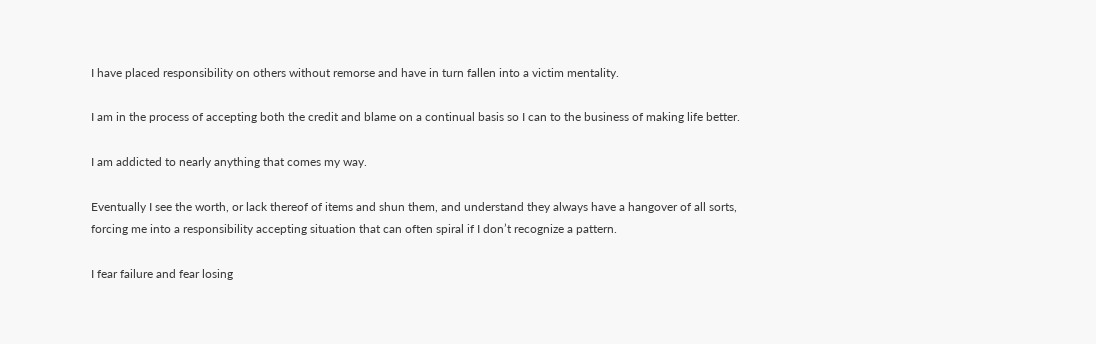I have placed responsibility on others without remorse and have in turn fallen into a victim mentality.

I am in the process of accepting both the credit and blame on a continual basis so I can to the business of making life better.

I am addicted to nearly anything that comes my way.

Eventually I see the worth, or lack thereof of items and shun them, and understand they always have a hangover of all sorts, forcing me into a responsibility accepting situation that can often spiral if I don’t recognize a pattern.

I fear failure and fear losing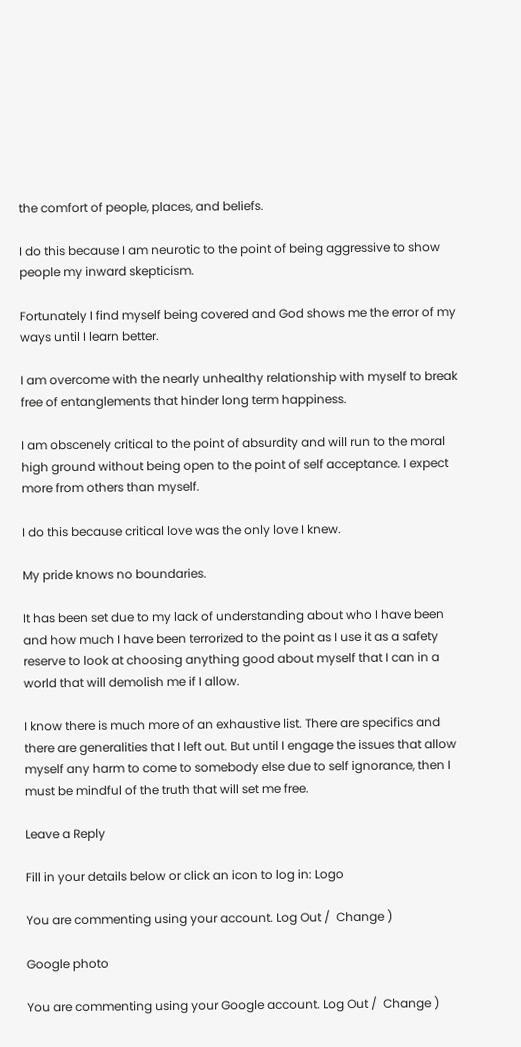the comfort of people, places, and beliefs.

I do this because I am neurotic to the point of being aggressive to show people my inward skepticism.

Fortunately I find myself being covered and God shows me the error of my ways until I learn better.

I am overcome with the nearly unhealthy relationship with myself to break free of entanglements that hinder long term happiness.

I am obscenely critical to the point of absurdity and will run to the moral high ground without being open to the point of self acceptance. I expect more from others than myself.

I do this because critical love was the only love I knew.

My pride knows no boundaries.

It has been set due to my lack of understanding about who I have been and how much I have been terrorized to the point as I use it as a safety reserve to look at choosing anything good about myself that I can in a world that will demolish me if I allow.

I know there is much more of an exhaustive list. There are specifics and there are generalities that I left out. But until I engage the issues that allow myself any harm to come to somebody else due to self ignorance, then I must be mindful of the truth that will set me free.

Leave a Reply

Fill in your details below or click an icon to log in: Logo

You are commenting using your account. Log Out /  Change )

Google photo

You are commenting using your Google account. Log Out /  Change )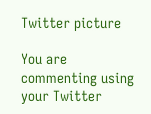Twitter picture

You are commenting using your Twitter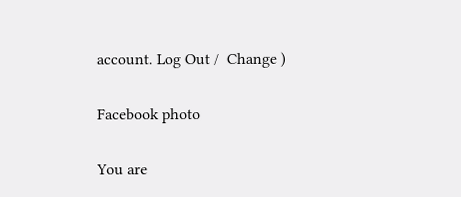account. Log Out /  Change )

Facebook photo

You are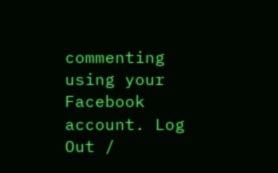commenting using your Facebook account. Log Out /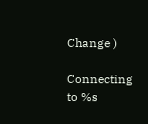Change )

Connecting to %s